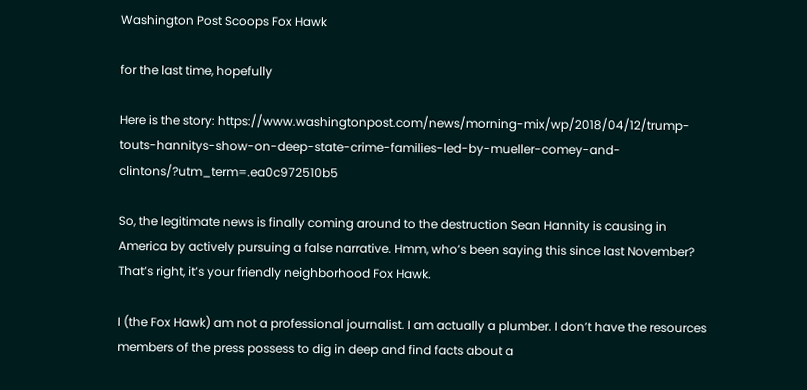Washington Post Scoops Fox Hawk

for the last time, hopefully

Here is the story: https://www.washingtonpost.com/news/morning-mix/wp/2018/04/12/trump-touts-hannitys-show-on-deep-state-crime-families-led-by-mueller-comey-and-clintons/?utm_term=.ea0c972510b5

So, the legitimate news is finally coming around to the destruction Sean Hannity is causing in America by actively pursuing a false narrative. Hmm, who’s been saying this since last November? That’s right, it’s your friendly neighborhood Fox Hawk.

I (the Fox Hawk) am not a professional journalist. I am actually a plumber. I don’t have the resources members of the press possess to dig in deep and find facts about a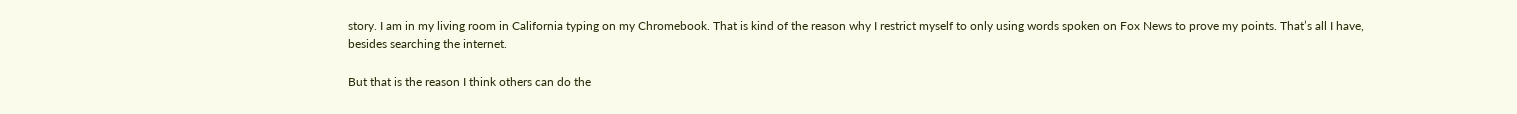story. I am in my living room in California typing on my Chromebook. That is kind of the reason why I restrict myself to only using words spoken on Fox News to prove my points. That’s all I have, besides searching the internet.

But that is the reason I think others can do the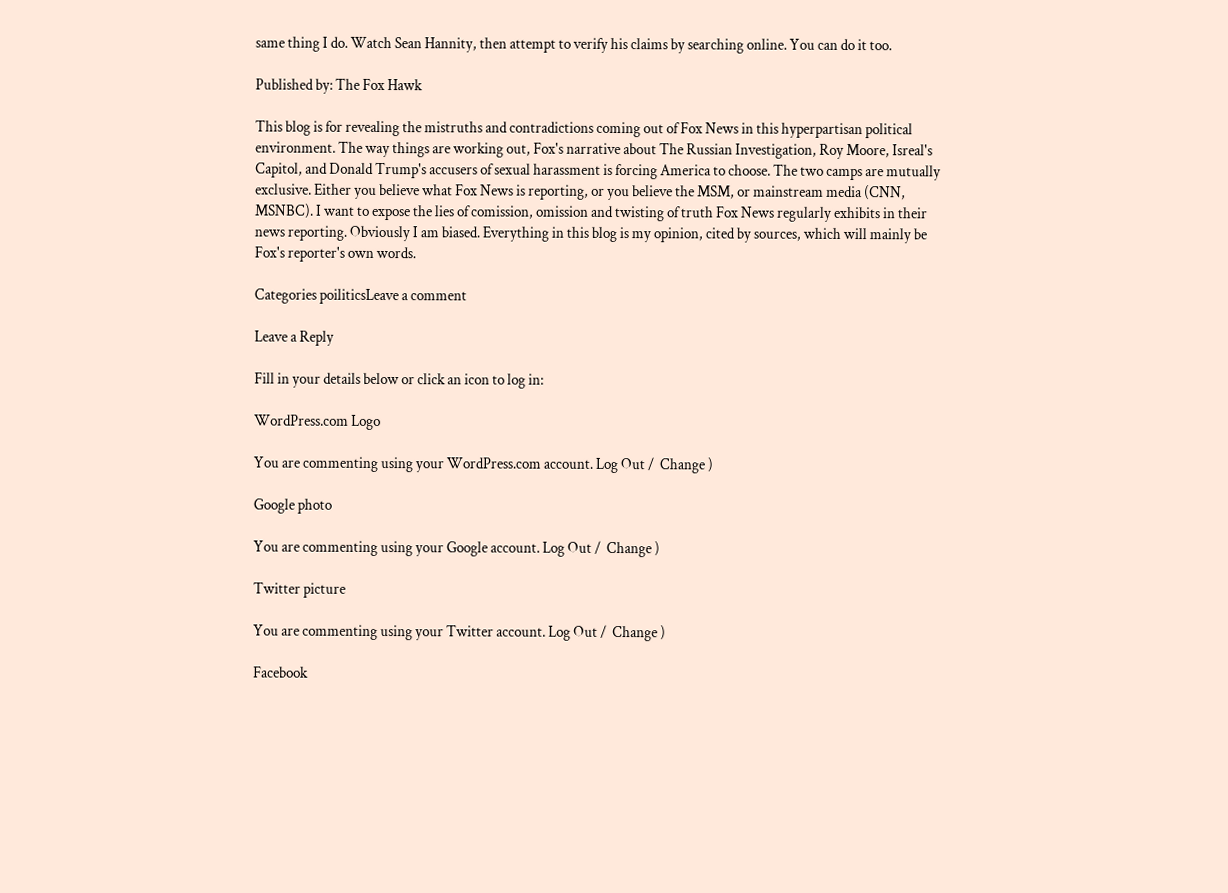same thing I do. Watch Sean Hannity, then attempt to verify his claims by searching online. You can do it too.

Published by: The Fox Hawk

This blog is for revealing the mistruths and contradictions coming out of Fox News in this hyperpartisan political environment. The way things are working out, Fox's narrative about The Russian Investigation, Roy Moore, Isreal's Capitol, and Donald Trump's accusers of sexual harassment is forcing America to choose. The two camps are mutually exclusive. Either you believe what Fox News is reporting, or you believe the MSM, or mainstream media (CNN, MSNBC). I want to expose the lies of comission, omission and twisting of truth Fox News regularly exhibits in their news reporting. Obviously I am biased. Everything in this blog is my opinion, cited by sources, which will mainly be Fox's reporter's own words.

Categories poiliticsLeave a comment

Leave a Reply

Fill in your details below or click an icon to log in:

WordPress.com Logo

You are commenting using your WordPress.com account. Log Out /  Change )

Google photo

You are commenting using your Google account. Log Out /  Change )

Twitter picture

You are commenting using your Twitter account. Log Out /  Change )

Facebook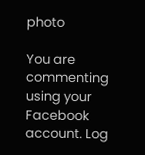photo

You are commenting using your Facebook account. Log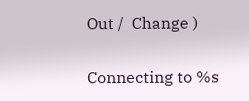Out /  Change )

Connecting to %s